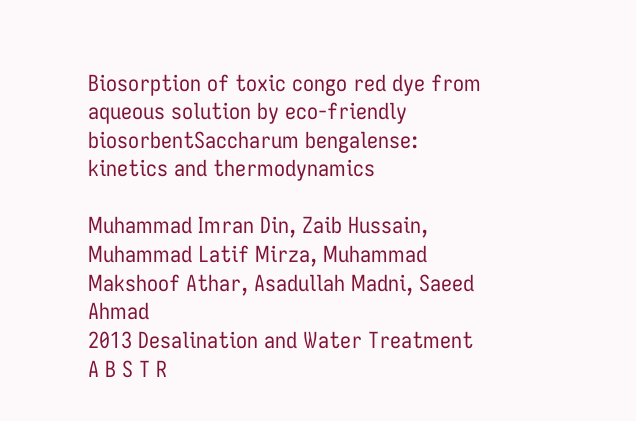Biosorption of toxic congo red dye from aqueous solution by eco-friendly biosorbentSaccharum bengalense: kinetics and thermodynamics

Muhammad Imran Din, Zaib Hussain, Muhammad Latif Mirza, Muhammad Makshoof Athar, Asadullah Madni, Saeed Ahmad
2013 Desalination and Water Treatment
A B S T R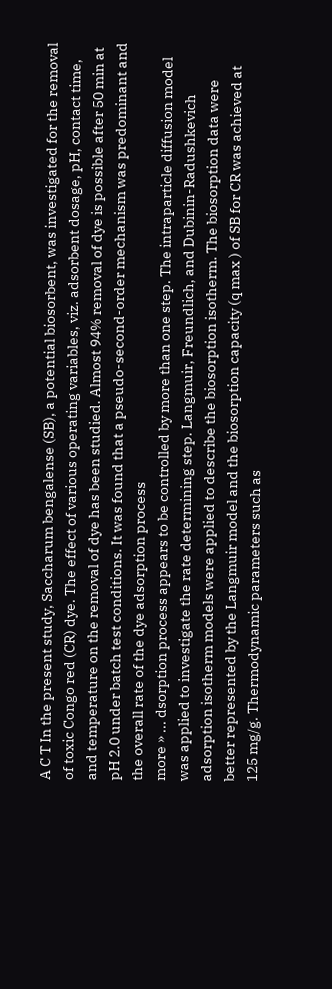A C T In the present study, Saccharum bengalense (SB), a potential biosorbent, was investigated for the removal of toxic Congo red (CR) dye. The effect of various operating variables, viz. adsorbent dosage, pH, contact time, and temperature on the removal of dye has been studied. Almost 94% removal of dye is possible after 50 min at pH 2.0 under batch test conditions. It was found that a pseudo-second-order mechanism was predominant and the overall rate of the dye adsorption process
more » ... dsorption process appears to be controlled by more than one step. The intraparticle diffusion model was applied to investigate the rate determining step. Langmuir, Freundlich, and Dubinin-Radushkevich adsorption isotherm models were applied to describe the biosorption isotherm. The biosorption data were better represented by the Langmuir model and the biosorption capacity (q max ) of SB for CR was achieved at 125 mg/g. Thermodynamic parameters such as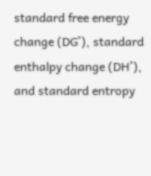standard free energy change (DG˚), standard enthalpy change (DH˚), and standard entropy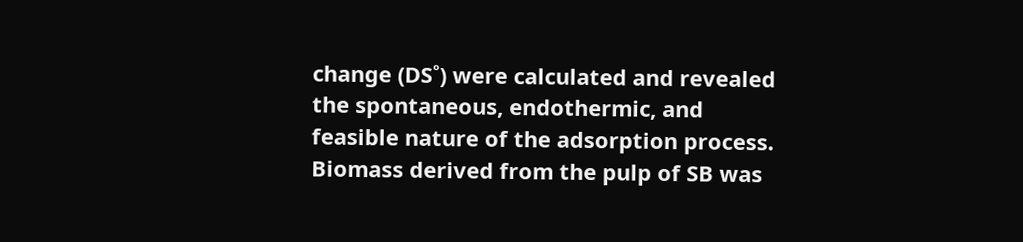change (DS˚) were calculated and revealed the spontaneous, endothermic, and feasible nature of the adsorption process. Biomass derived from the pulp of SB was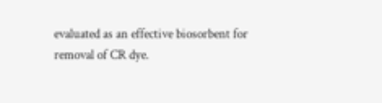evaluated as an effective biosorbent for removal of CR dye.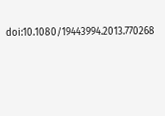doi:10.1080/19443994.2013.770268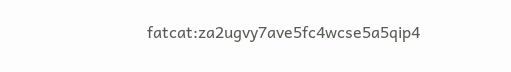fatcat:za2ugvy7ave5fc4wcse5a5qip4